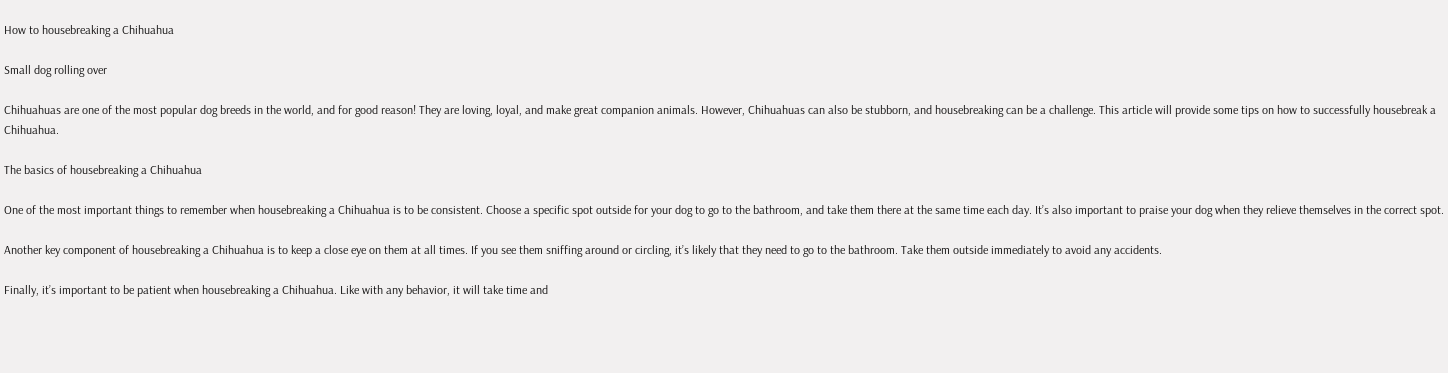How to housebreaking a Chihuahua

Small dog rolling over

Chihuahuas are one of the most popular dog breeds in the world, and for good reason! They are loving, loyal, and make great companion animals. However, Chihuahuas can also be stubborn, and housebreaking can be a challenge. This article will provide some tips on how to successfully housebreak a Chihuahua.

The basics of housebreaking a Chihuahua

One of the most important things to remember when housebreaking a Chihuahua is to be consistent. Choose a specific spot outside for your dog to go to the bathroom, and take them there at the same time each day. It’s also important to praise your dog when they relieve themselves in the correct spot.

Another key component of housebreaking a Chihuahua is to keep a close eye on them at all times. If you see them sniffing around or circling, it’s likely that they need to go to the bathroom. Take them outside immediately to avoid any accidents.

Finally, it’s important to be patient when housebreaking a Chihuahua. Like with any behavior, it will take time and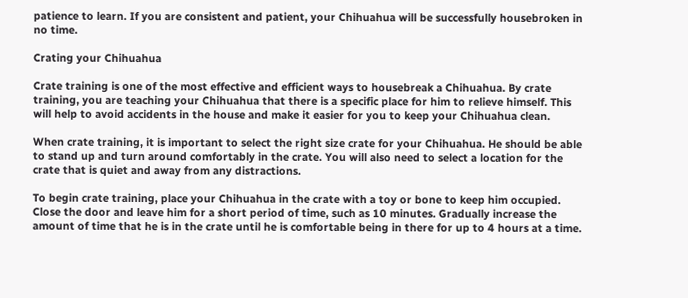patience to learn. If you are consistent and patient, your Chihuahua will be successfully housebroken in no time.

Crating your Chihuahua

Crate training is one of the most effective and efficient ways to housebreak a Chihuahua. By crate training, you are teaching your Chihuahua that there is a specific place for him to relieve himself. This will help to avoid accidents in the house and make it easier for you to keep your Chihuahua clean.

When crate training, it is important to select the right size crate for your Chihuahua. He should be able to stand up and turn around comfortably in the crate. You will also need to select a location for the crate that is quiet and away from any distractions.

To begin crate training, place your Chihuahua in the crate with a toy or bone to keep him occupied. Close the door and leave him for a short period of time, such as 10 minutes. Gradually increase the amount of time that he is in the crate until he is comfortable being in there for up to 4 hours at a time.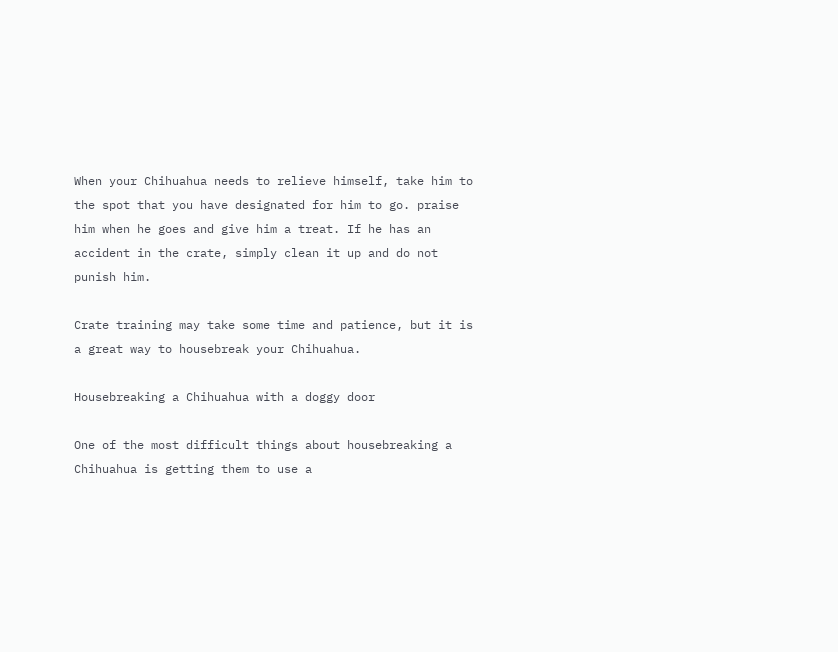When your Chihuahua needs to relieve himself, take him to the spot that you have designated for him to go. praise him when he goes and give him a treat. If he has an accident in the crate, simply clean it up and do not punish him.

Crate training may take some time and patience, but it is a great way to housebreak your Chihuahua.

Housebreaking a Chihuahua with a doggy door

One of the most difficult things about housebreaking a Chihuahua is getting them to use a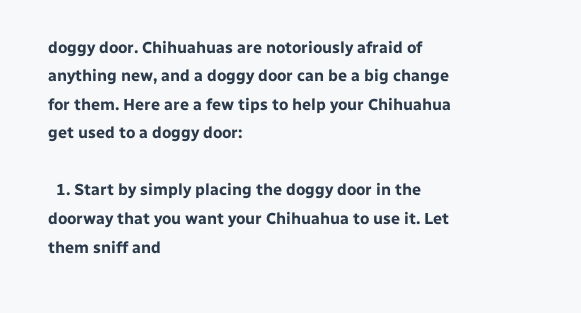doggy door. Chihuahuas are notoriously afraid of anything new, and a doggy door can be a big change for them. Here are a few tips to help your Chihuahua get used to a doggy door:

  1. Start by simply placing the doggy door in the doorway that you want your Chihuahua to use it. Let them sniff and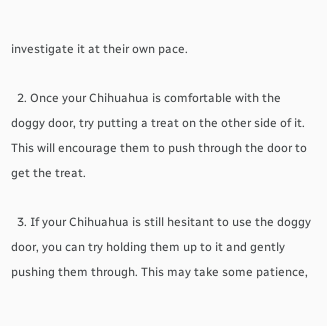investigate it at their own pace.

  2. Once your Chihuahua is comfortable with the doggy door, try putting a treat on the other side of it. This will encourage them to push through the door to get the treat.

  3. If your Chihuahua is still hesitant to use the doggy door, you can try holding them up to it and gently pushing them through. This may take some patience,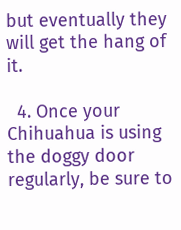but eventually they will get the hang of it.

  4. Once your Chihuahua is using the doggy door regularly, be sure to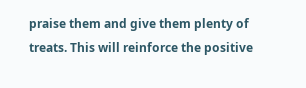praise them and give them plenty of treats. This will reinforce the positive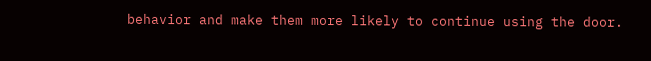behavior and make them more likely to continue using the door.